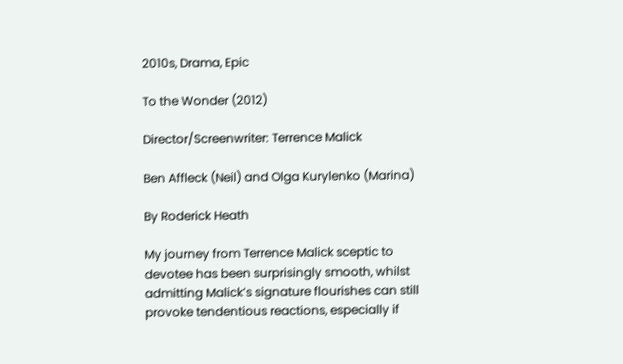2010s, Drama, Epic

To the Wonder (2012)

Director/Screenwriter: Terrence Malick

Ben Affleck (Neil) and Olga Kurylenko (Marina)

By Roderick Heath

My journey from Terrence Malick sceptic to devotee has been surprisingly smooth, whilst admitting Malick’s signature flourishes can still provoke tendentious reactions, especially if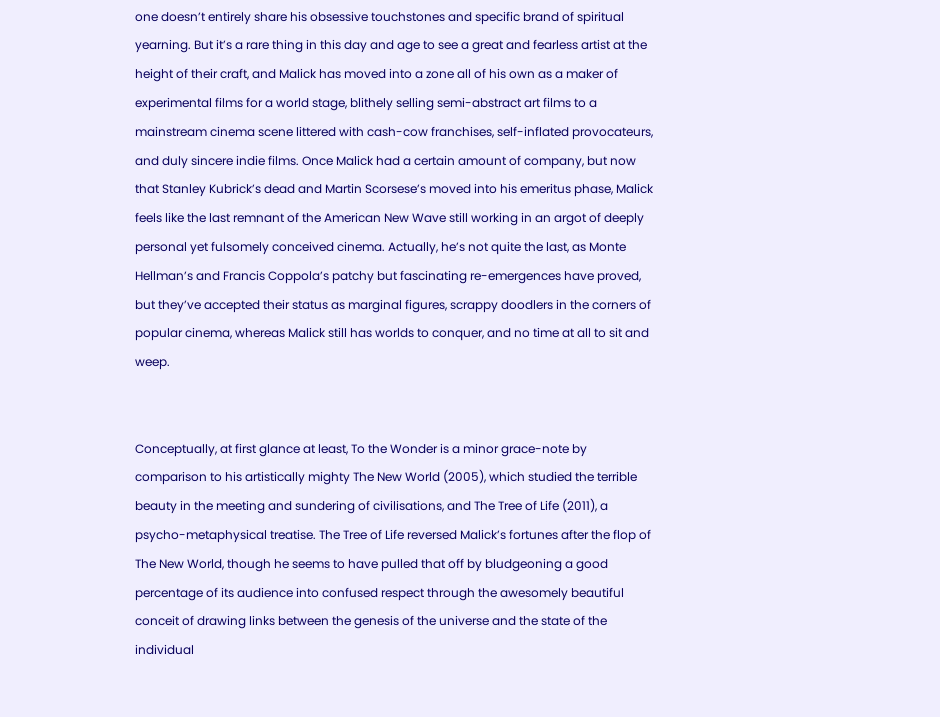one doesn’t entirely share his obsessive touchstones and specific brand of spiritual yearning. But it’s a rare thing in this day and age to see a great and fearless artist at the height of their craft, and Malick has moved into a zone all of his own as a maker of experimental films for a world stage, blithely selling semi-abstract art films to a mainstream cinema scene littered with cash-cow franchises, self-inflated provocateurs, and duly sincere indie films. Once Malick had a certain amount of company, but now that Stanley Kubrick’s dead and Martin Scorsese’s moved into his emeritus phase, Malick feels like the last remnant of the American New Wave still working in an argot of deeply personal yet fulsomely conceived cinema. Actually, he’s not quite the last, as Monte Hellman’s and Francis Coppola’s patchy but fascinating re-emergences have proved, but they’ve accepted their status as marginal figures, scrappy doodlers in the corners of popular cinema, whereas Malick still has worlds to conquer, and no time at all to sit and weep.


Conceptually, at first glance at least, To the Wonder is a minor grace-note by comparison to his artistically mighty The New World (2005), which studied the terrible beauty in the meeting and sundering of civilisations, and The Tree of Life (2011), a psycho-metaphysical treatise. The Tree of Life reversed Malick’s fortunes after the flop of The New World, though he seems to have pulled that off by bludgeoning a good percentage of its audience into confused respect through the awesomely beautiful conceit of drawing links between the genesis of the universe and the state of the individual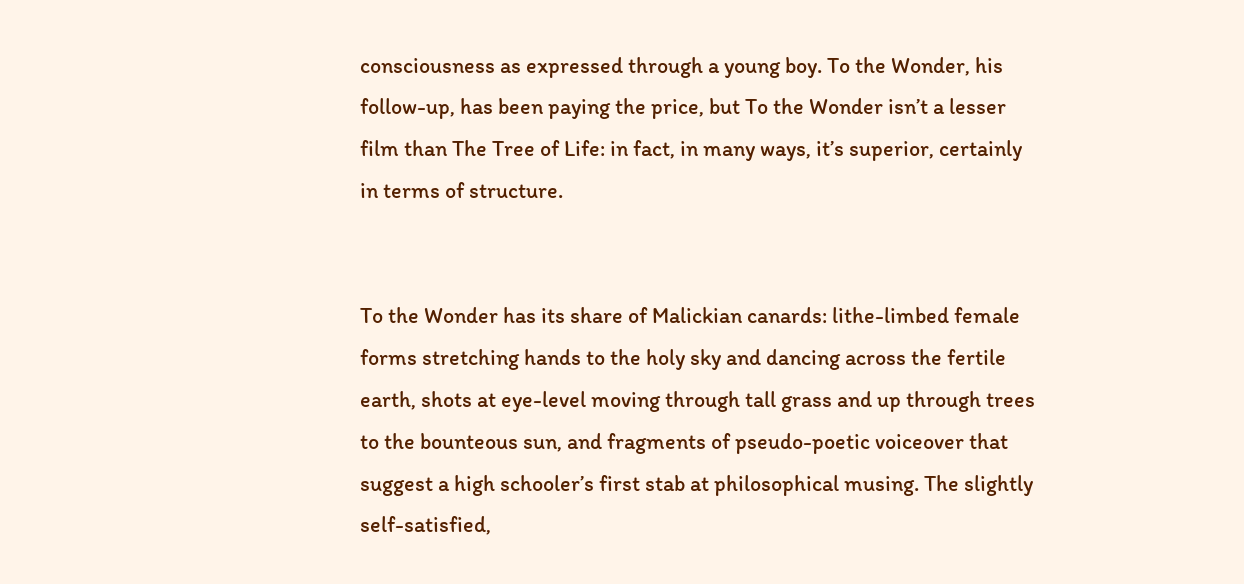consciousness as expressed through a young boy. To the Wonder, his follow-up, has been paying the price, but To the Wonder isn’t a lesser film than The Tree of Life: in fact, in many ways, it’s superior, certainly in terms of structure.


To the Wonder has its share of Malickian canards: lithe-limbed female forms stretching hands to the holy sky and dancing across the fertile earth, shots at eye-level moving through tall grass and up through trees to the bounteous sun, and fragments of pseudo-poetic voiceover that suggest a high schooler’s first stab at philosophical musing. The slightly self-satisfied,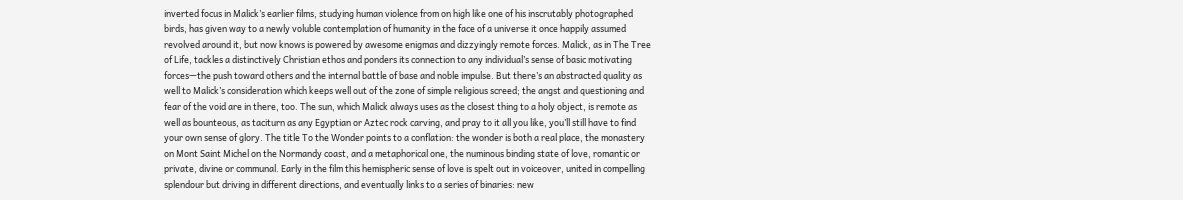inverted focus in Malick’s earlier films, studying human violence from on high like one of his inscrutably photographed birds, has given way to a newly voluble contemplation of humanity in the face of a universe it once happily assumed revolved around it, but now knows is powered by awesome enigmas and dizzyingly remote forces. Malick, as in The Tree of Life, tackles a distinctively Christian ethos and ponders its connection to any individual’s sense of basic motivating forces—the push toward others and the internal battle of base and noble impulse. But there’s an abstracted quality as well to Malick’s consideration which keeps well out of the zone of simple religious screed; the angst and questioning and fear of the void are in there, too. The sun, which Malick always uses as the closest thing to a holy object, is remote as well as bounteous, as taciturn as any Egyptian or Aztec rock carving, and pray to it all you like, you’ll still have to find your own sense of glory. The title To the Wonder points to a conflation: the wonder is both a real place, the monastery on Mont Saint Michel on the Normandy coast, and a metaphorical one, the numinous binding state of love, romantic or private, divine or communal. Early in the film this hemispheric sense of love is spelt out in voiceover, united in compelling splendour but driving in different directions, and eventually links to a series of binaries: new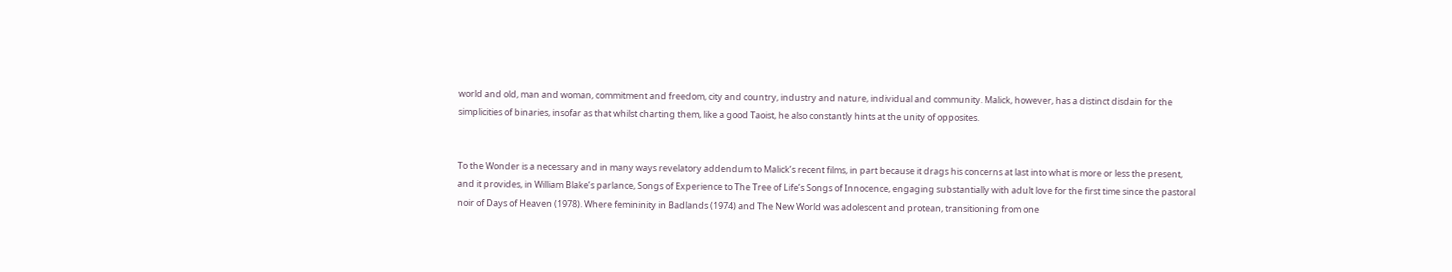world and old, man and woman, commitment and freedom, city and country, industry and nature, individual and community. Malick, however, has a distinct disdain for the simplicities of binaries, insofar as that whilst charting them, like a good Taoist, he also constantly hints at the unity of opposites.


To the Wonder is a necessary and in many ways revelatory addendum to Malick’s recent films, in part because it drags his concerns at last into what is more or less the present, and it provides, in William Blake’s parlance, Songs of Experience to The Tree of Life’s Songs of Innocence, engaging substantially with adult love for the first time since the pastoral noir of Days of Heaven (1978). Where femininity in Badlands (1974) and The New World was adolescent and protean, transitioning from one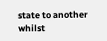state to another whilst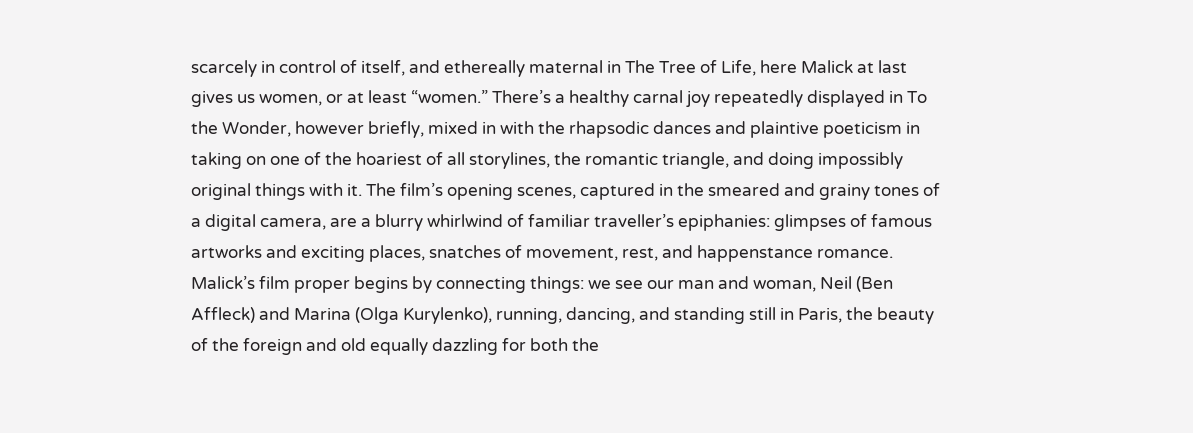scarcely in control of itself, and ethereally maternal in The Tree of Life, here Malick at last gives us women, or at least “women.” There’s a healthy carnal joy repeatedly displayed in To the Wonder, however briefly, mixed in with the rhapsodic dances and plaintive poeticism in taking on one of the hoariest of all storylines, the romantic triangle, and doing impossibly original things with it. The film’s opening scenes, captured in the smeared and grainy tones of a digital camera, are a blurry whirlwind of familiar traveller’s epiphanies: glimpses of famous artworks and exciting places, snatches of movement, rest, and happenstance romance. Malick’s film proper begins by connecting things: we see our man and woman, Neil (Ben Affleck) and Marina (Olga Kurylenko), running, dancing, and standing still in Paris, the beauty of the foreign and old equally dazzling for both the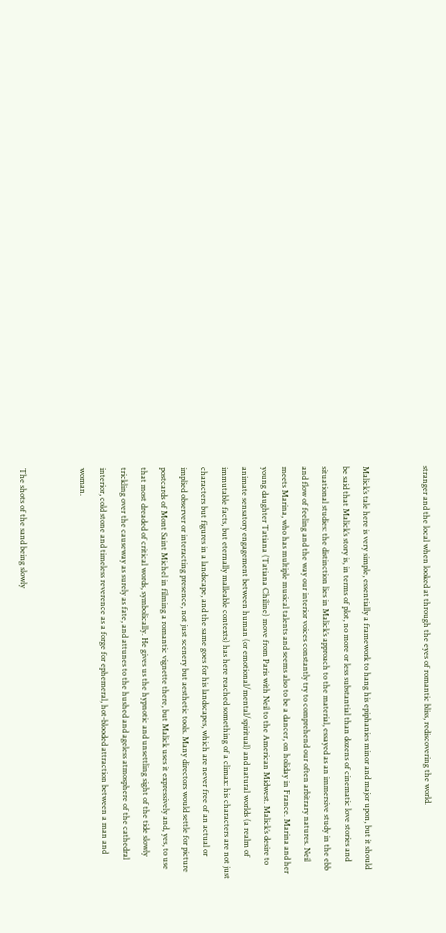stranger and the local when looked at through the eyes of romantic bliss, rediscovering the world.


Malick’s tale here is very simple, essentially a framework to hang his epiphanies minor and major upon, but it should be said that Malick’s story is, in terms of plot, no more or less substantial than dozens of cinematic love stories and situational studies: the distinction lies in Malick’s approach to the material, essayed as an immersive study in the ebb and flow of feeling and the way our interior voices constantly try to comprehend our often arbitrary natures. Neil meets Marina, who has multiple musical talents and seems also to be a dancer, on holiday in France. Marina and her young daughter Tatiana (Tatiana Chiline) move from Paris with Neil to the American Midwest. Malick’s desire to animate sensatory engagement between human (or emotional/mental/spiritual) and natural worlds (a realm of immutable facts, but eternally malleable contexts) has here reached something of a climax: his characters are not just characters but figures in a landscape, and the same goes for his landscapes, which are never free of an actual or implied observer or interacting presence, not just scenery but aesthetic tools. Many directors would settle for picture postcards of Mont Saint Michel in filming a romantic vignette there, but Malick uses it expressively and, yes, to use that most dreaded of critical words, symbolically. He gives us the hypnotic and unsettling sight of the tide slowly trickling over the causeway as surely as fate, and attunes to the hushed and ageless atmosphere of the cathedral interior, cold stone and timeless reverence as a forge for ephemeral, hot-blooded attraction between a man and woman.


The shots of the sand being slowly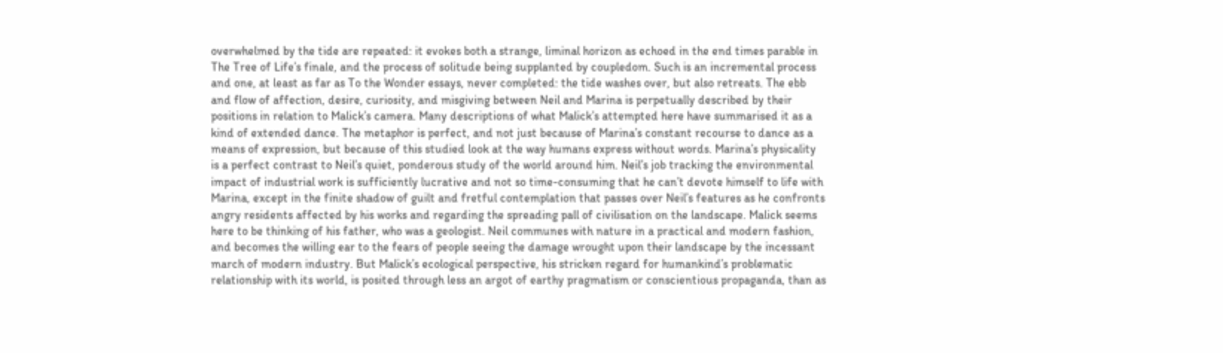overwhelmed by the tide are repeated: it evokes both a strange, liminal horizon as echoed in the end times parable in The Tree of Life’s finale, and the process of solitude being supplanted by coupledom. Such is an incremental process and one, at least as far as To the Wonder essays, never completed: the tide washes over, but also retreats. The ebb and flow of affection, desire, curiosity, and misgiving between Neil and Marina is perpetually described by their positions in relation to Malick’s camera. Many descriptions of what Malick’s attempted here have summarised it as a kind of extended dance. The metaphor is perfect, and not just because of Marina’s constant recourse to dance as a means of expression, but because of this studied look at the way humans express without words. Marina’s physicality is a perfect contrast to Neil’s quiet, ponderous study of the world around him. Neil’s job tracking the environmental impact of industrial work is sufficiently lucrative and not so time-consuming that he can’t devote himself to life with Marina, except in the finite shadow of guilt and fretful contemplation that passes over Neil’s features as he confronts angry residents affected by his works and regarding the spreading pall of civilisation on the landscape. Malick seems here to be thinking of his father, who was a geologist. Neil communes with nature in a practical and modern fashion, and becomes the willing ear to the fears of people seeing the damage wrought upon their landscape by the incessant march of modern industry. But Malick’s ecological perspective, his stricken regard for humankind’s problematic relationship with its world, is posited through less an argot of earthy pragmatism or conscientious propaganda, than as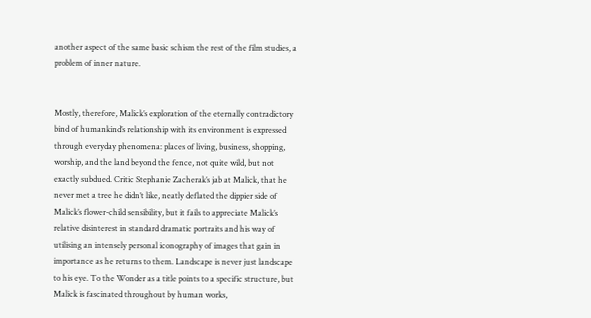another aspect of the same basic schism the rest of the film studies, a problem of inner nature.


Mostly, therefore, Malick’s exploration of the eternally contradictory bind of humankind’s relationship with its environment is expressed through everyday phenomena: places of living, business, shopping, worship, and the land beyond the fence, not quite wild, but not exactly subdued. Critic Stephanie Zacherak’s jab at Malick, that he never met a tree he didn’t like, neatly deflated the dippier side of Malick’s flower-child sensibility, but it fails to appreciate Malick’s relative disinterest in standard dramatic portraits and his way of utilising an intensely personal iconography of images that gain in importance as he returns to them. Landscape is never just landscape to his eye. To the Wonder as a title points to a specific structure, but Malick is fascinated throughout by human works,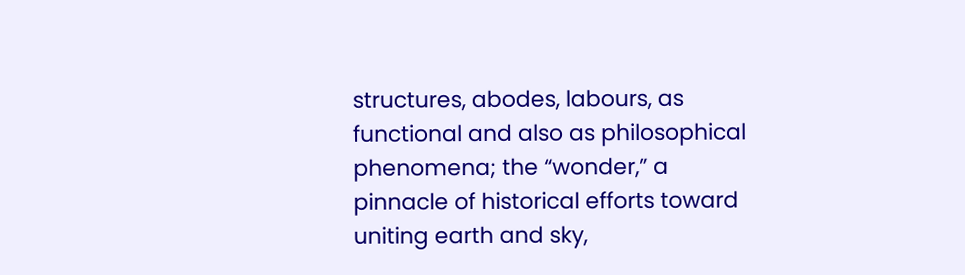structures, abodes, labours, as functional and also as philosophical phenomena; the “wonder,” a pinnacle of historical efforts toward uniting earth and sky,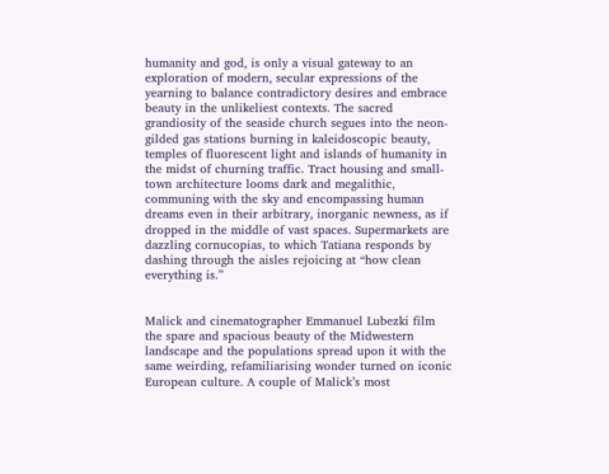humanity and god, is only a visual gateway to an exploration of modern, secular expressions of the yearning to balance contradictory desires and embrace beauty in the unlikeliest contexts. The sacred grandiosity of the seaside church segues into the neon-gilded gas stations burning in kaleidoscopic beauty, temples of fluorescent light and islands of humanity in the midst of churning traffic. Tract housing and small-town architecture looms dark and megalithic, communing with the sky and encompassing human dreams even in their arbitrary, inorganic newness, as if dropped in the middle of vast spaces. Supermarkets are dazzling cornucopias, to which Tatiana responds by dashing through the aisles rejoicing at “how clean everything is.”


Malick and cinematographer Emmanuel Lubezki film the spare and spacious beauty of the Midwestern landscape and the populations spread upon it with the same weirding, refamiliarising wonder turned on iconic European culture. A couple of Malick’s most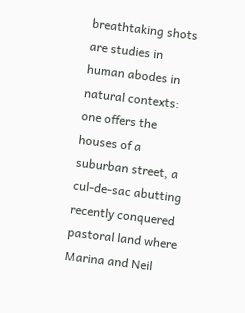breathtaking shots are studies in human abodes in natural contexts: one offers the houses of a suburban street, a cul-de-sac abutting recently conquered pastoral land where Marina and Neil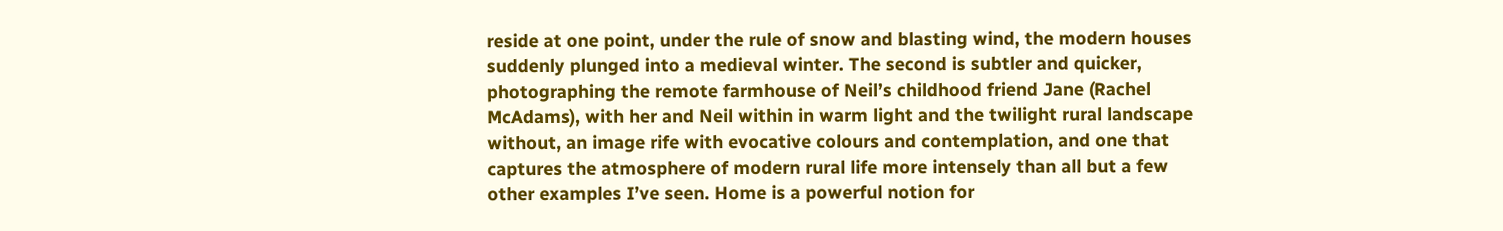reside at one point, under the rule of snow and blasting wind, the modern houses suddenly plunged into a medieval winter. The second is subtler and quicker, photographing the remote farmhouse of Neil’s childhood friend Jane (Rachel McAdams), with her and Neil within in warm light and the twilight rural landscape without, an image rife with evocative colours and contemplation, and one that captures the atmosphere of modern rural life more intensely than all but a few other examples I’ve seen. Home is a powerful notion for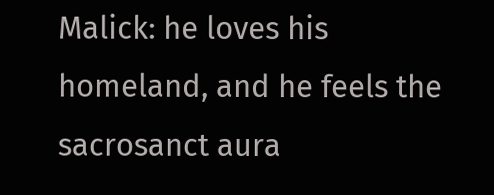Malick: he loves his homeland, and he feels the sacrosanct aura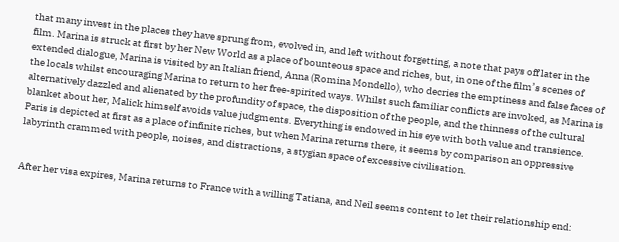that many invest in the places they have sprung from, evolved in, and left without forgetting, a note that pays off later in the film. Marina is struck at first by her New World as a place of bounteous space and riches, but, in one of the film’s scenes of extended dialogue, Marina is visited by an Italian friend, Anna (Romina Mondello), who decries the emptiness and false faces of the locals whilst encouraging Marina to return to her free-spirited ways. Whilst such familiar conflicts are invoked, as Marina is alternatively dazzled and alienated by the profundity of space, the disposition of the people, and the thinness of the cultural blanket about her, Malick himself avoids value judgments. Everything is endowed in his eye with both value and transience. Paris is depicted at first as a place of infinite riches, but when Marina returns there, it seems by comparison an oppressive labyrinth crammed with people, noises, and distractions, a stygian space of excessive civilisation.


After her visa expires, Marina returns to France with a willing Tatiana, and Neil seems content to let their relationship end: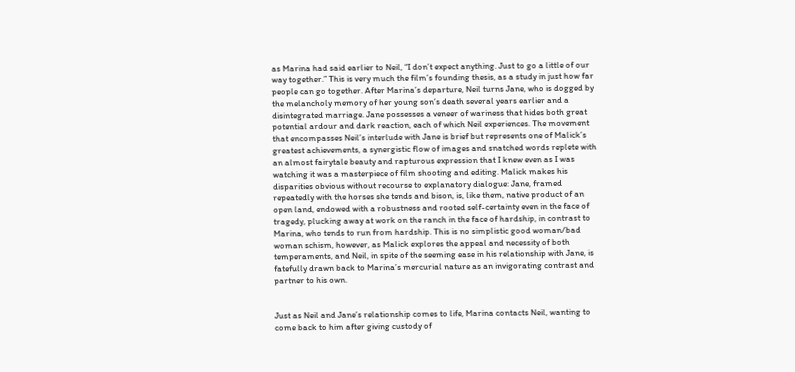as Marina had said earlier to Neil, “I don’t expect anything. Just to go a little of our way together.” This is very much the film’s founding thesis, as a study in just how far people can go together. After Marina’s departure, Neil turns Jane, who is dogged by the melancholy memory of her young son’s death several years earlier and a disintegrated marriage. Jane possesses a veneer of wariness that hides both great potential ardour and dark reaction, each of which Neil experiences. The movement that encompasses Neil’s interlude with Jane is brief but represents one of Malick’s greatest achievements, a synergistic flow of images and snatched words replete with an almost fairytale beauty and rapturous expression that I knew even as I was watching it was a masterpiece of film shooting and editing. Malick makes his disparities obvious without recourse to explanatory dialogue: Jane, framed repeatedly with the horses she tends and bison, is, like them, native product of an open land, endowed with a robustness and rooted self-certainty even in the face of tragedy, plucking away at work on the ranch in the face of hardship, in contrast to Marina, who tends to run from hardship. This is no simplistic good woman/bad woman schism, however, as Malick explores the appeal and necessity of both temperaments, and Neil, in spite of the seeming ease in his relationship with Jane, is fatefully drawn back to Marina’s mercurial nature as an invigorating contrast and partner to his own.


Just as Neil and Jane’s relationship comes to life, Marina contacts Neil, wanting to come back to him after giving custody of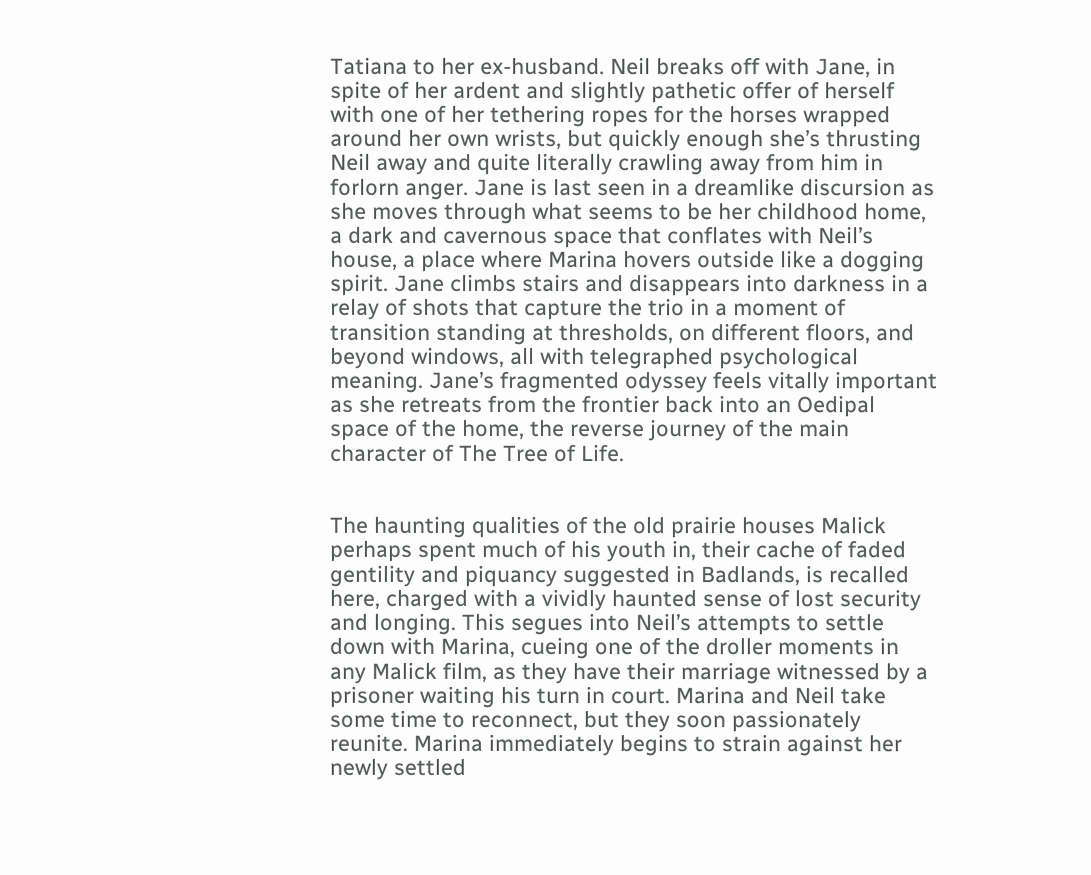Tatiana to her ex-husband. Neil breaks off with Jane, in spite of her ardent and slightly pathetic offer of herself with one of her tethering ropes for the horses wrapped around her own wrists, but quickly enough she’s thrusting Neil away and quite literally crawling away from him in forlorn anger. Jane is last seen in a dreamlike discursion as she moves through what seems to be her childhood home, a dark and cavernous space that conflates with Neil’s house, a place where Marina hovers outside like a dogging spirit. Jane climbs stairs and disappears into darkness in a relay of shots that capture the trio in a moment of transition standing at thresholds, on different floors, and beyond windows, all with telegraphed psychological meaning. Jane’s fragmented odyssey feels vitally important as she retreats from the frontier back into an Oedipal space of the home, the reverse journey of the main character of The Tree of Life.


The haunting qualities of the old prairie houses Malick perhaps spent much of his youth in, their cache of faded gentility and piquancy suggested in Badlands, is recalled here, charged with a vividly haunted sense of lost security and longing. This segues into Neil’s attempts to settle down with Marina, cueing one of the droller moments in any Malick film, as they have their marriage witnessed by a prisoner waiting his turn in court. Marina and Neil take some time to reconnect, but they soon passionately reunite. Marina immediately begins to strain against her newly settled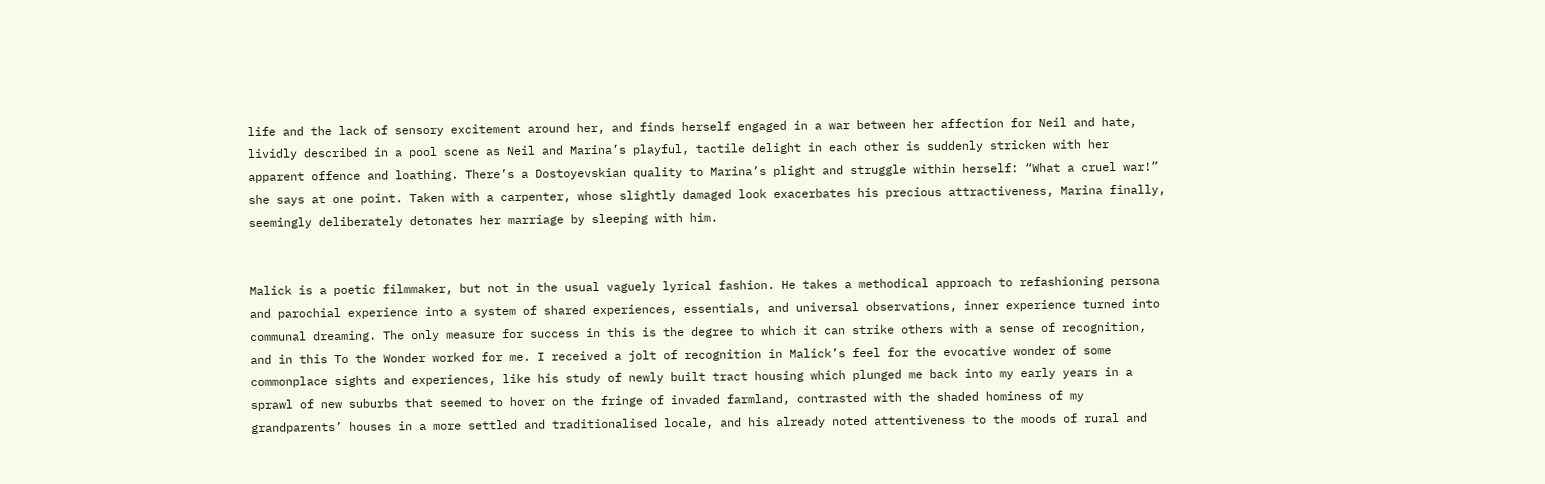life and the lack of sensory excitement around her, and finds herself engaged in a war between her affection for Neil and hate, lividly described in a pool scene as Neil and Marina’s playful, tactile delight in each other is suddenly stricken with her apparent offence and loathing. There’s a Dostoyevskian quality to Marina’s plight and struggle within herself: “What a cruel war!” she says at one point. Taken with a carpenter, whose slightly damaged look exacerbates his precious attractiveness, Marina finally, seemingly deliberately detonates her marriage by sleeping with him.


Malick is a poetic filmmaker, but not in the usual vaguely lyrical fashion. He takes a methodical approach to refashioning persona and parochial experience into a system of shared experiences, essentials, and universal observations, inner experience turned into communal dreaming. The only measure for success in this is the degree to which it can strike others with a sense of recognition, and in this To the Wonder worked for me. I received a jolt of recognition in Malick’s feel for the evocative wonder of some commonplace sights and experiences, like his study of newly built tract housing which plunged me back into my early years in a sprawl of new suburbs that seemed to hover on the fringe of invaded farmland, contrasted with the shaded hominess of my grandparents’ houses in a more settled and traditionalised locale, and his already noted attentiveness to the moods of rural and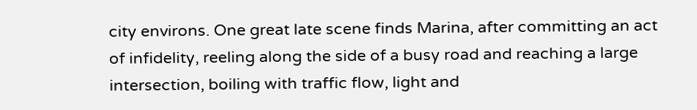city environs. One great late scene finds Marina, after committing an act of infidelity, reeling along the side of a busy road and reaching a large intersection, boiling with traffic flow, light and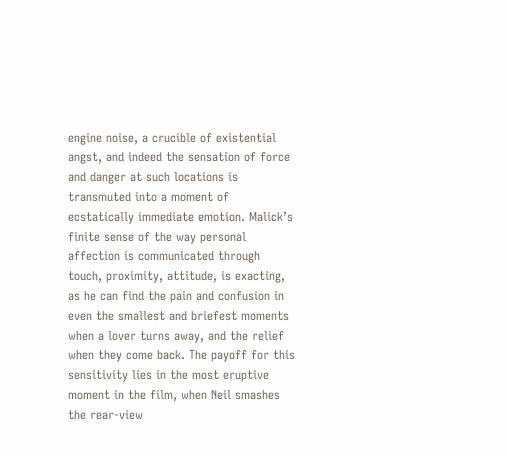engine noise, a crucible of existential angst, and indeed the sensation of force and danger at such locations is transmuted into a moment of ecstatically immediate emotion. Malick’s finite sense of the way personal affection is communicated through touch, proximity, attitude, is exacting, as he can find the pain and confusion in even the smallest and briefest moments when a lover turns away, and the relief when they come back. The payoff for this sensitivity lies in the most eruptive moment in the film, when Neil smashes the rear-view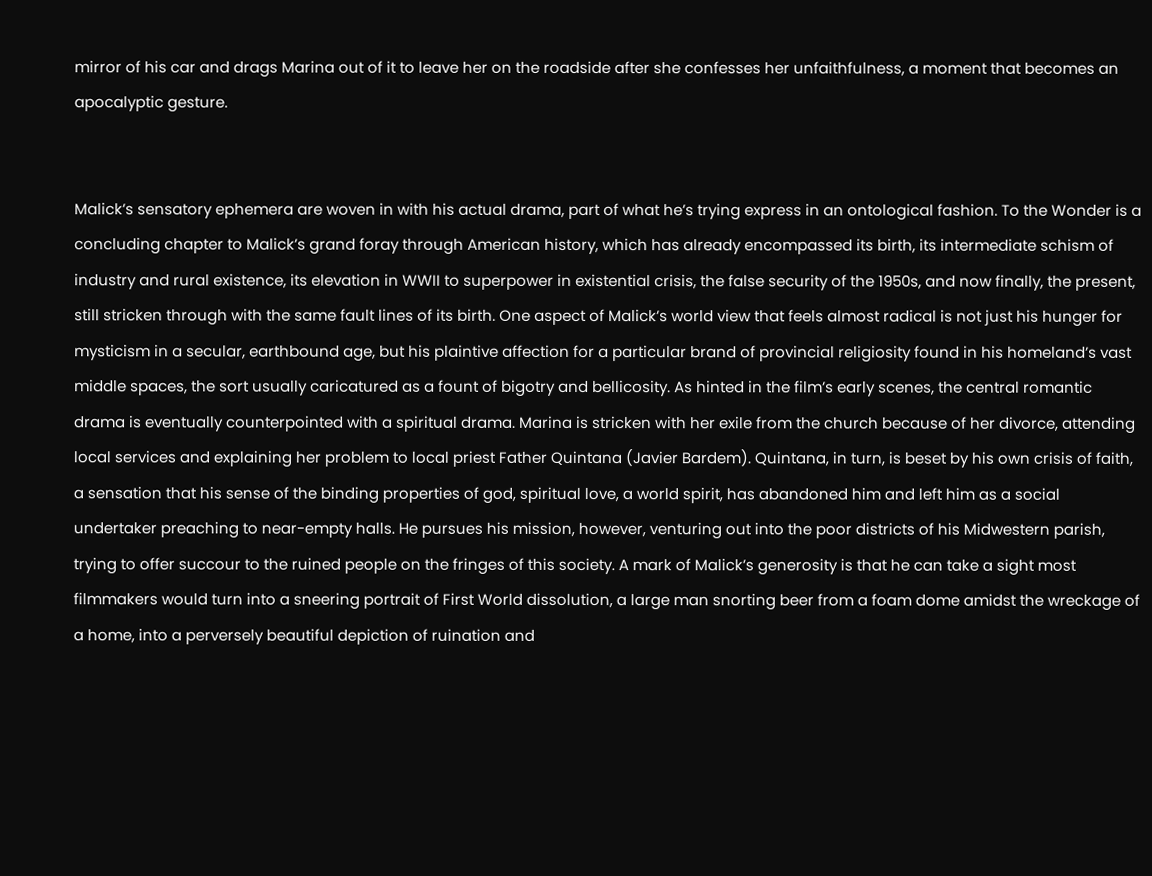mirror of his car and drags Marina out of it to leave her on the roadside after she confesses her unfaithfulness, a moment that becomes an apocalyptic gesture.


Malick’s sensatory ephemera are woven in with his actual drama, part of what he’s trying express in an ontological fashion. To the Wonder is a concluding chapter to Malick’s grand foray through American history, which has already encompassed its birth, its intermediate schism of industry and rural existence, its elevation in WWII to superpower in existential crisis, the false security of the 1950s, and now finally, the present, still stricken through with the same fault lines of its birth. One aspect of Malick’s world view that feels almost radical is not just his hunger for mysticism in a secular, earthbound age, but his plaintive affection for a particular brand of provincial religiosity found in his homeland’s vast middle spaces, the sort usually caricatured as a fount of bigotry and bellicosity. As hinted in the film’s early scenes, the central romantic drama is eventually counterpointed with a spiritual drama. Marina is stricken with her exile from the church because of her divorce, attending local services and explaining her problem to local priest Father Quintana (Javier Bardem). Quintana, in turn, is beset by his own crisis of faith, a sensation that his sense of the binding properties of god, spiritual love, a world spirit, has abandoned him and left him as a social undertaker preaching to near-empty halls. He pursues his mission, however, venturing out into the poor districts of his Midwestern parish, trying to offer succour to the ruined people on the fringes of this society. A mark of Malick’s generosity is that he can take a sight most filmmakers would turn into a sneering portrait of First World dissolution, a large man snorting beer from a foam dome amidst the wreckage of a home, into a perversely beautiful depiction of ruination and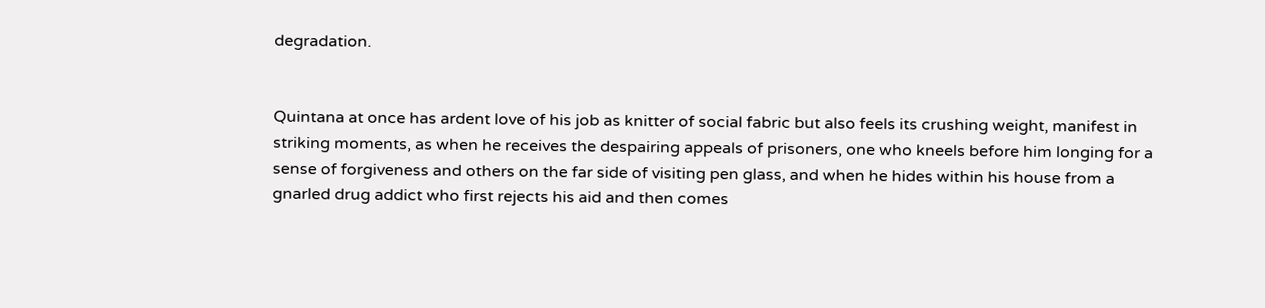degradation.


Quintana at once has ardent love of his job as knitter of social fabric but also feels its crushing weight, manifest in striking moments, as when he receives the despairing appeals of prisoners, one who kneels before him longing for a sense of forgiveness and others on the far side of visiting pen glass, and when he hides within his house from a gnarled drug addict who first rejects his aid and then comes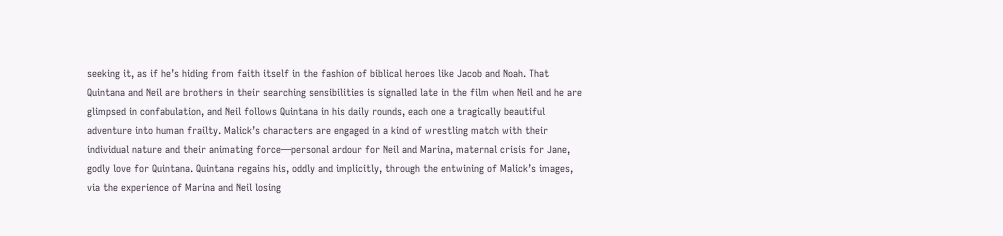seeking it, as if he’s hiding from faith itself in the fashion of biblical heroes like Jacob and Noah. That Quintana and Neil are brothers in their searching sensibilities is signalled late in the film when Neil and he are glimpsed in confabulation, and Neil follows Quintana in his daily rounds, each one a tragically beautiful adventure into human frailty. Malick’s characters are engaged in a kind of wrestling match with their individual nature and their animating force—personal ardour for Neil and Marina, maternal crisis for Jane, godly love for Quintana. Quintana regains his, oddly and implicitly, through the entwining of Malick’s images, via the experience of Marina and Neil losing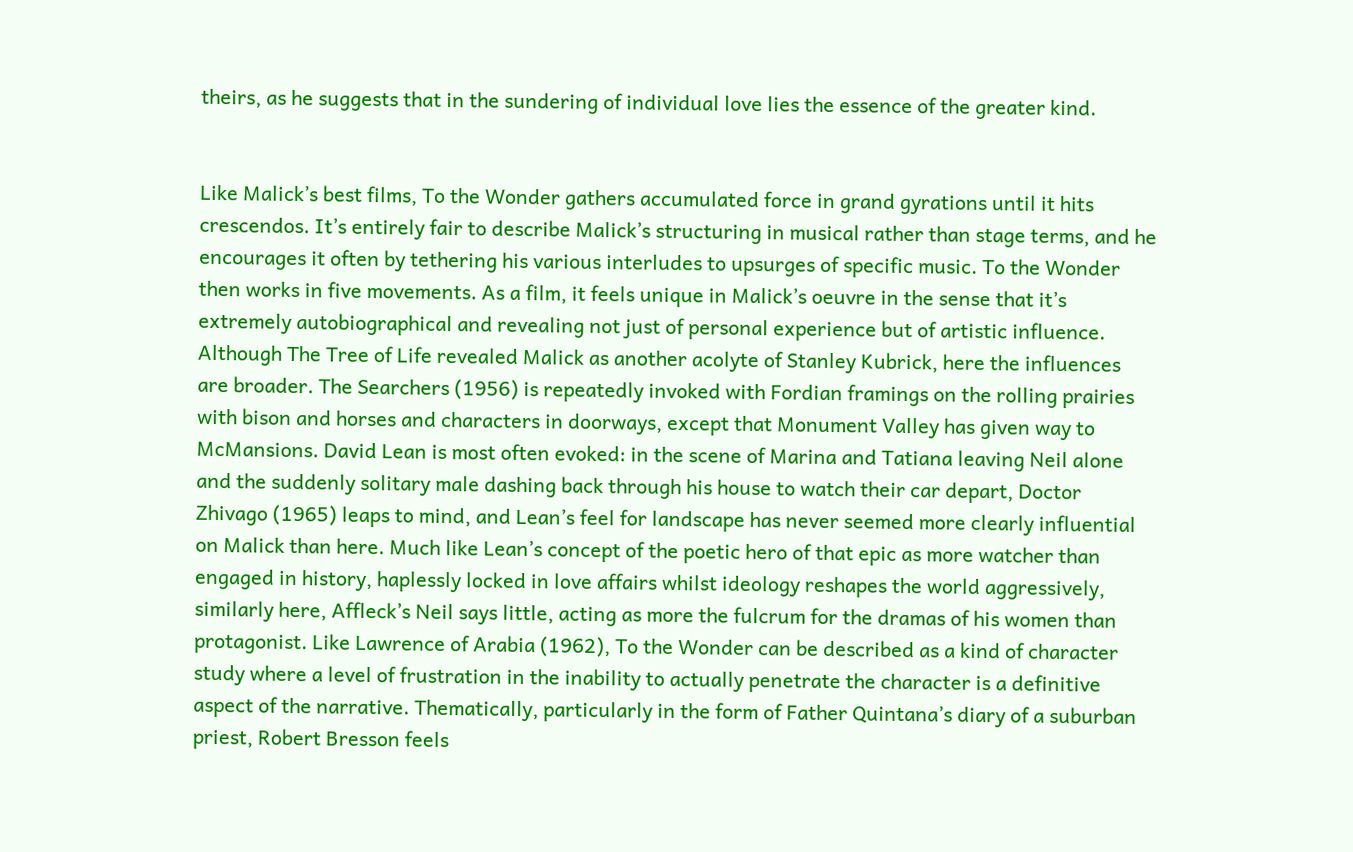theirs, as he suggests that in the sundering of individual love lies the essence of the greater kind.


Like Malick’s best films, To the Wonder gathers accumulated force in grand gyrations until it hits crescendos. It’s entirely fair to describe Malick’s structuring in musical rather than stage terms, and he encourages it often by tethering his various interludes to upsurges of specific music. To the Wonder then works in five movements. As a film, it feels unique in Malick’s oeuvre in the sense that it’s extremely autobiographical and revealing not just of personal experience but of artistic influence. Although The Tree of Life revealed Malick as another acolyte of Stanley Kubrick, here the influences are broader. The Searchers (1956) is repeatedly invoked with Fordian framings on the rolling prairies with bison and horses and characters in doorways, except that Monument Valley has given way to McMansions. David Lean is most often evoked: in the scene of Marina and Tatiana leaving Neil alone and the suddenly solitary male dashing back through his house to watch their car depart, Doctor Zhivago (1965) leaps to mind, and Lean’s feel for landscape has never seemed more clearly influential on Malick than here. Much like Lean’s concept of the poetic hero of that epic as more watcher than engaged in history, haplessly locked in love affairs whilst ideology reshapes the world aggressively, similarly here, Affleck’s Neil says little, acting as more the fulcrum for the dramas of his women than protagonist. Like Lawrence of Arabia (1962), To the Wonder can be described as a kind of character study where a level of frustration in the inability to actually penetrate the character is a definitive aspect of the narrative. Thematically, particularly in the form of Father Quintana’s diary of a suburban priest, Robert Bresson feels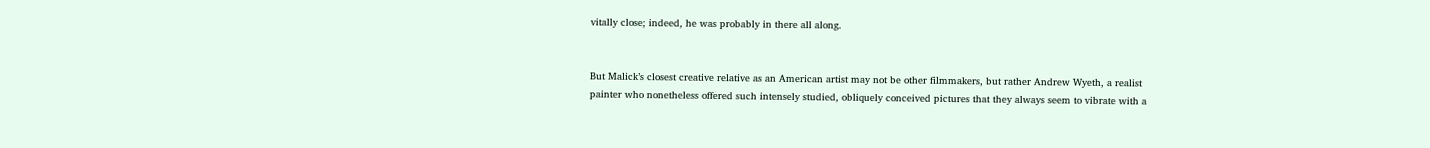vitally close; indeed, he was probably in there all along.


But Malick’s closest creative relative as an American artist may not be other filmmakers, but rather Andrew Wyeth, a realist painter who nonetheless offered such intensely studied, obliquely conceived pictures that they always seem to vibrate with a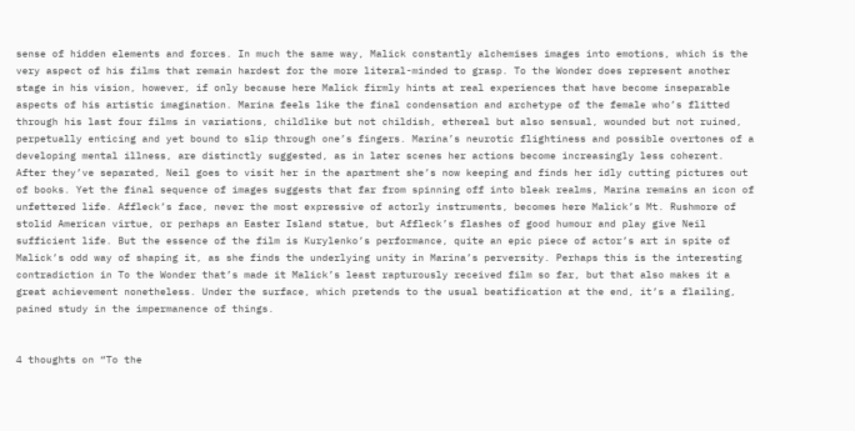sense of hidden elements and forces. In much the same way, Malick constantly alchemises images into emotions, which is the very aspect of his films that remain hardest for the more literal-minded to grasp. To the Wonder does represent another stage in his vision, however, if only because here Malick firmly hints at real experiences that have become inseparable aspects of his artistic imagination. Marina feels like the final condensation and archetype of the female who’s flitted through his last four films in variations, childlike but not childish, ethereal but also sensual, wounded but not ruined, perpetually enticing and yet bound to slip through one’s fingers. Marina’s neurotic flightiness and possible overtones of a developing mental illness, are distinctly suggested, as in later scenes her actions become increasingly less coherent. After they’ve separated, Neil goes to visit her in the apartment she’s now keeping and finds her idly cutting pictures out of books. Yet the final sequence of images suggests that far from spinning off into bleak realms, Marina remains an icon of unfettered life. Affleck’s face, never the most expressive of actorly instruments, becomes here Malick’s Mt. Rushmore of stolid American virtue, or perhaps an Easter Island statue, but Affleck’s flashes of good humour and play give Neil sufficient life. But the essence of the film is Kurylenko’s performance, quite an epic piece of actor’s art in spite of Malick’s odd way of shaping it, as she finds the underlying unity in Marina’s perversity. Perhaps this is the interesting contradiction in To the Wonder that’s made it Malick’s least rapturously received film so far, but that also makes it a great achievement nonetheless. Under the surface, which pretends to the usual beatification at the end, it’s a flailing, pained study in the impermanence of things.


4 thoughts on “To the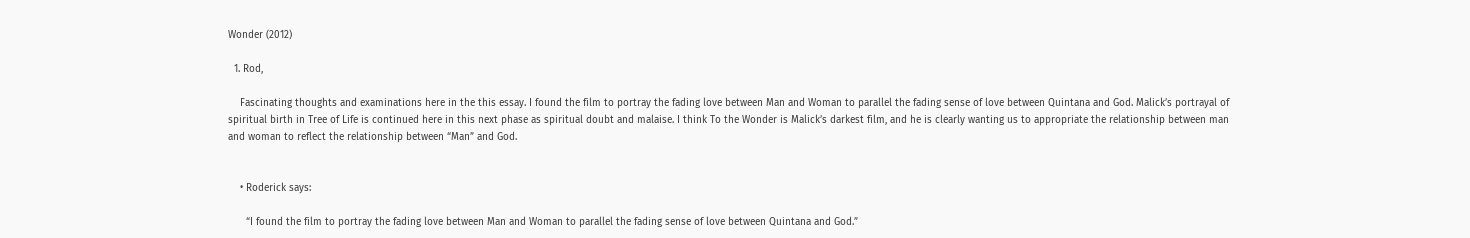Wonder (2012)

  1. Rod,

    Fascinating thoughts and examinations here in the this essay. I found the film to portray the fading love between Man and Woman to parallel the fading sense of love between Quintana and God. Malick’s portrayal of spiritual birth in Tree of Life is continued here in this next phase as spiritual doubt and malaise. I think To the Wonder is Malick’s darkest film, and he is clearly wanting us to appropriate the relationship between man and woman to reflect the relationship between “Man” and God.


    • Roderick says:

      “I found the film to portray the fading love between Man and Woman to parallel the fading sense of love between Quintana and God.”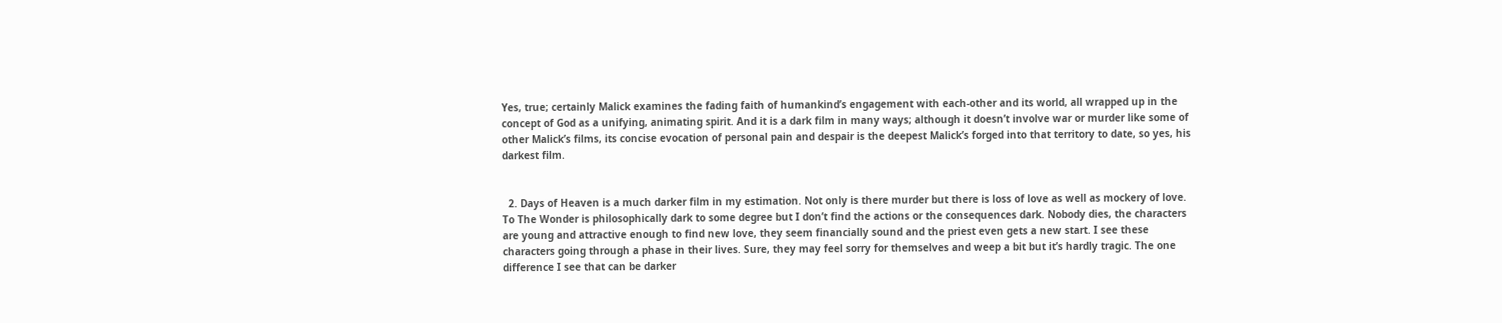Yes, true; certainly Malick examines the fading faith of humankind’s engagement with each-other and its world, all wrapped up in the concept of God as a unifying, animating spirit. And it is a dark film in many ways; although it doesn’t involve war or murder like some of other Malick’s films, its concise evocation of personal pain and despair is the deepest Malick’s forged into that territory to date, so yes, his darkest film.


  2. Days of Heaven is a much darker film in my estimation. Not only is there murder but there is loss of love as well as mockery of love. To The Wonder is philosophically dark to some degree but I don’t find the actions or the consequences dark. Nobody dies, the characters are young and attractive enough to find new love, they seem financially sound and the priest even gets a new start. I see these characters going through a phase in their lives. Sure, they may feel sorry for themselves and weep a bit but it’s hardly tragic. The one difference I see that can be darker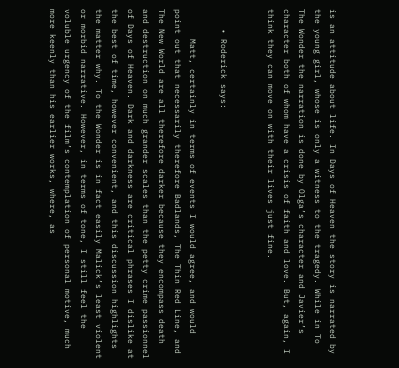is an attitude about life. In Days of Heaven the story is narrated by the young girl, whose is only a witness to the tragedy. While in To The Wonder the narration is done by Olga’s character and Javier’s character both of whom have a crisis of faith and love. But, again, I think they can move on with their lives just fine.


    • Roderick says:

      Matt, certainly in terms of events I would agree, and would point out that necessarily therefore Badlands, The Thin Red Line, and The New World are all therefore darker because they encompass death and destruction on much grander scales than the petty crime passionnel of Days of Heaven. Dark and darkness are critical phrases I dislike at the best of time, however convenient, and this discussion highlights the matter why. To the Wonder is in fact easily Malick’s least violent or morbid narrative. However, in terms of tone, I still feel the voluble urgency of the film’s contemplation of personal motive, much more keenly than his earlier works, where, as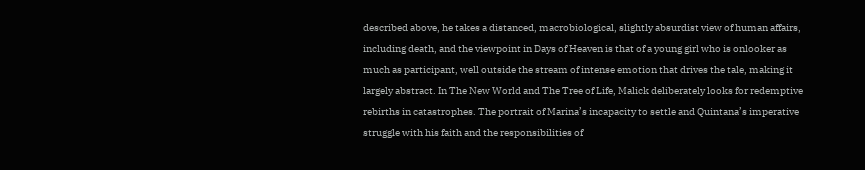described above, he takes a distanced, macrobiological, slightly absurdist view of human affairs, including death, and the viewpoint in Days of Heaven is that of a young girl who is onlooker as much as participant, well outside the stream of intense emotion that drives the tale, making it largely abstract. In The New World and The Tree of Life, Malick deliberately looks for redemptive rebirths in catastrophes. The portrait of Marina’s incapacity to settle and Quintana’s imperative struggle with his faith and the responsibilities of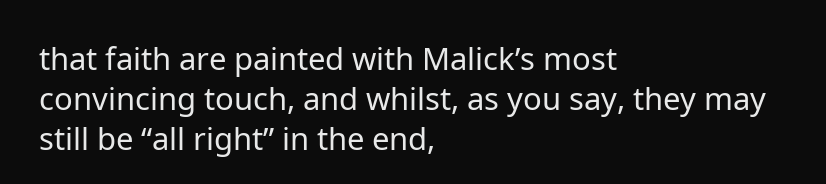that faith are painted with Malick’s most convincing touch, and whilst, as you say, they may still be “all right” in the end,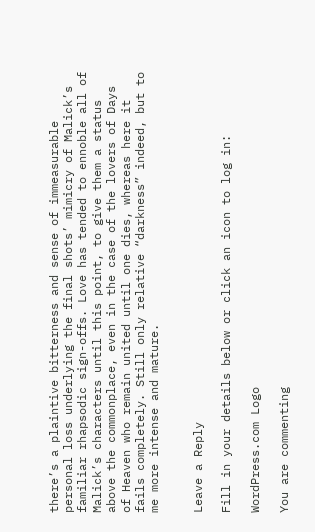there’s a plaintive bitterness and sense of immeasurable personal loss underlying the final shots’ mimicry of Malick’s familiar rhapsodic sign-offs. Love has tended to ennoble all of Malick’s characters until this point, to give them a status above the commonplace, even in the case of the lovers of Days of Heaven who remain united until one dies, whereas here it fails completely. Still only relative “darkness” indeed, but to me more intense and mature.


Leave a Reply

Fill in your details below or click an icon to log in:

WordPress.com Logo

You are commenting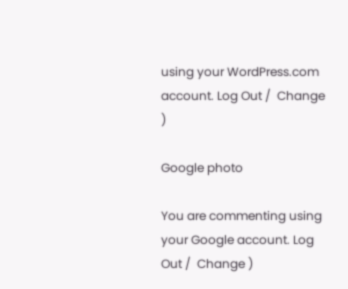using your WordPress.com account. Log Out /  Change )

Google photo

You are commenting using your Google account. Log Out /  Change )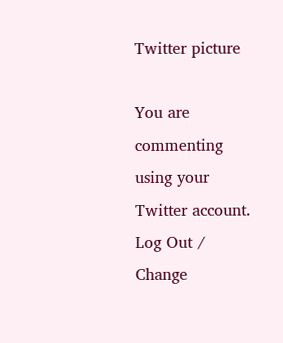Twitter picture

You are commenting using your Twitter account. Log Out /  Change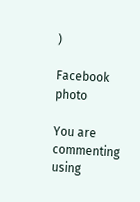)

Facebook photo

You are commenting using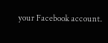your Facebook account.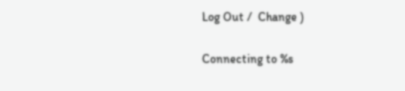Log Out /  Change )

Connecting to %s